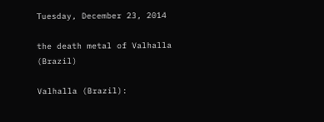Tuesday, December 23, 2014

the death metal of Valhalla (Brazil)

Valhalla (Brazil):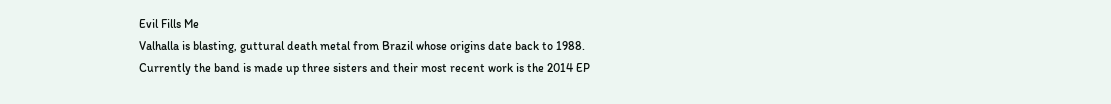Evil Fills Me
Valhalla is blasting, guttural death metal from Brazil whose origins date back to 1988. Currently the band is made up three sisters and their most recent work is the 2014 EP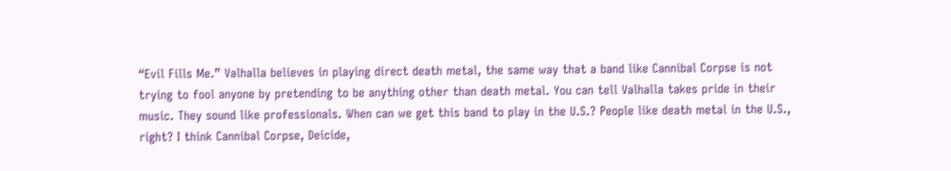“Evil Fills Me.” Valhalla believes in playing direct death metal, the same way that a band like Cannibal Corpse is not trying to fool anyone by pretending to be anything other than death metal. You can tell Valhalla takes pride in their music. They sound like professionals. When can we get this band to play in the U.S.? People like death metal in the U.S., right? I think Cannibal Corpse, Deicide,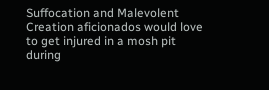Suffocation and Malevolent Creation aficionados would love to get injured in a mosh pit during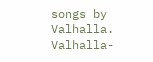songs by Valhalla.
Valhalla-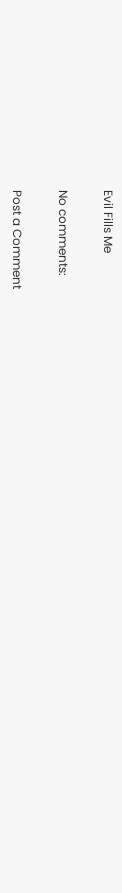Evil Fills Me

No comments:

Post a Comment